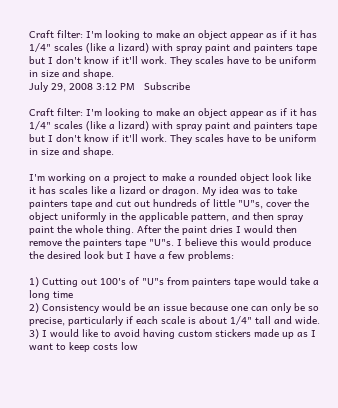Craft filter: I'm looking to make an object appear as if it has 1/4" scales (like a lizard) with spray paint and painters tape but I don't know if it'll work. They scales have to be uniform in size and shape.
July 29, 2008 3:12 PM   Subscribe

Craft filter: I'm looking to make an object appear as if it has 1/4" scales (like a lizard) with spray paint and painters tape but I don't know if it'll work. They scales have to be uniform in size and shape.

I'm working on a project to make a rounded object look like it has scales like a lizard or dragon. My idea was to take painters tape and cut out hundreds of little "U"s, cover the object uniformly in the applicable pattern, and then spray paint the whole thing. After the paint dries I would then remove the painters tape "U"s. I believe this would produce the desired look but I have a few problems:

1) Cutting out 100's of "U"s from painters tape would take a long time
2) Consistency would be an issue because one can only be so precise, particularly if each scale is about 1/4" tall and wide.
3) I would like to avoid having custom stickers made up as I want to keep costs low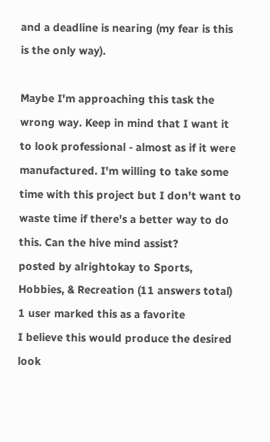and a deadline is nearing (my fear is this is the only way).

Maybe I'm approaching this task the wrong way. Keep in mind that I want it to look professional - almost as if it were manufactured. I'm willing to take some time with this project but I don't want to waste time if there's a better way to do this. Can the hive mind assist?
posted by alrightokay to Sports, Hobbies, & Recreation (11 answers total) 1 user marked this as a favorite
I believe this would produce the desired look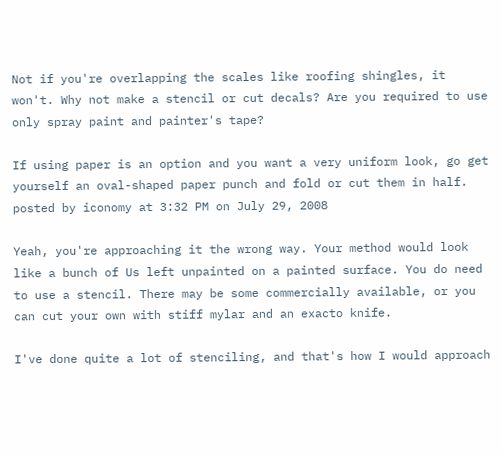Not if you're overlapping the scales like roofing shingles, it won't. Why not make a stencil or cut decals? Are you required to use only spray paint and painter's tape?

If using paper is an option and you want a very uniform look, go get yourself an oval-shaped paper punch and fold or cut them in half.
posted by iconomy at 3:32 PM on July 29, 2008

Yeah, you're approaching it the wrong way. Your method would look like a bunch of Us left unpainted on a painted surface. You do need to use a stencil. There may be some commercially available, or you can cut your own with stiff mylar and an exacto knife.

I've done quite a lot of stenciling, and that's how I would approach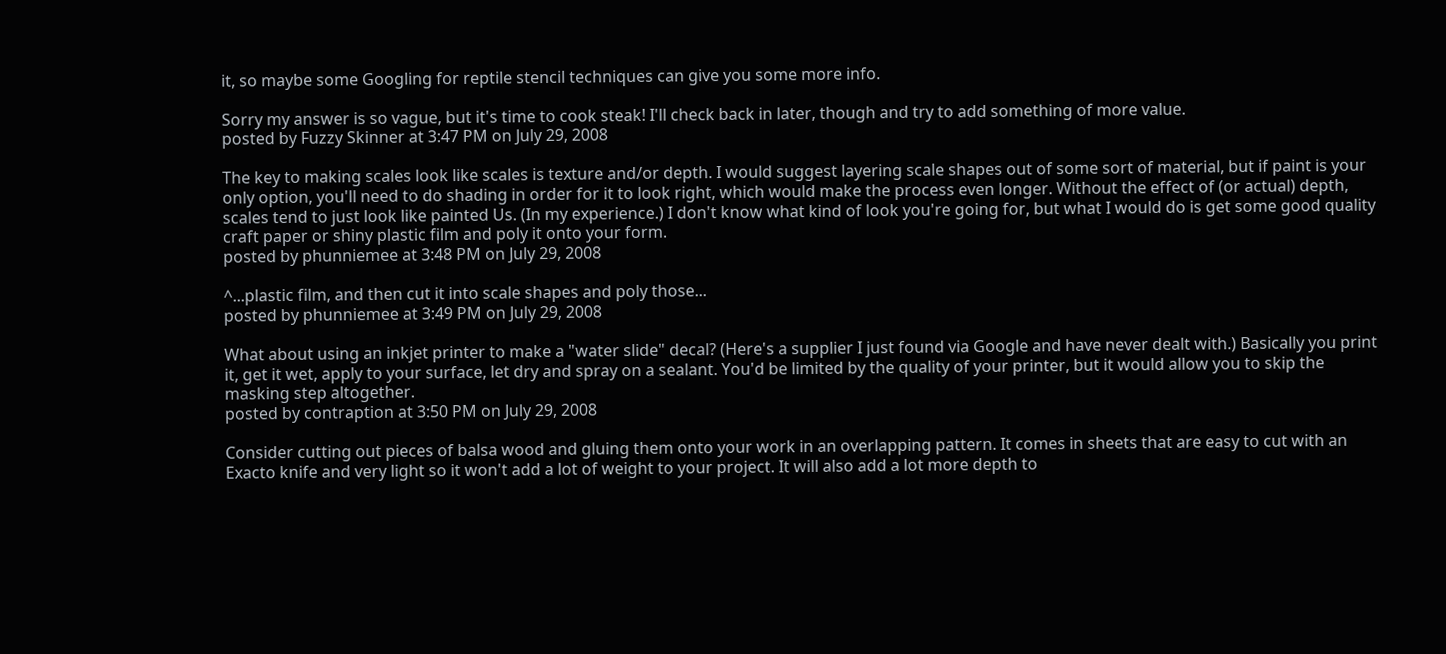it, so maybe some Googling for reptile stencil techniques can give you some more info.

Sorry my answer is so vague, but it's time to cook steak! I'll check back in later, though and try to add something of more value.
posted by Fuzzy Skinner at 3:47 PM on July 29, 2008

The key to making scales look like scales is texture and/or depth. I would suggest layering scale shapes out of some sort of material, but if paint is your only option, you'll need to do shading in order for it to look right, which would make the process even longer. Without the effect of (or actual) depth, scales tend to just look like painted Us. (In my experience.) I don't know what kind of look you're going for, but what I would do is get some good quality craft paper or shiny plastic film and poly it onto your form.
posted by phunniemee at 3:48 PM on July 29, 2008

^...plastic film, and then cut it into scale shapes and poly those...
posted by phunniemee at 3:49 PM on July 29, 2008

What about using an inkjet printer to make a "water slide" decal? (Here's a supplier I just found via Google and have never dealt with.) Basically you print it, get it wet, apply to your surface, let dry and spray on a sealant. You'd be limited by the quality of your printer, but it would allow you to skip the masking step altogether.
posted by contraption at 3:50 PM on July 29, 2008

Consider cutting out pieces of balsa wood and gluing them onto your work in an overlapping pattern. It comes in sheets that are easy to cut with an Exacto knife and very light so it won't add a lot of weight to your project. It will also add a lot more depth to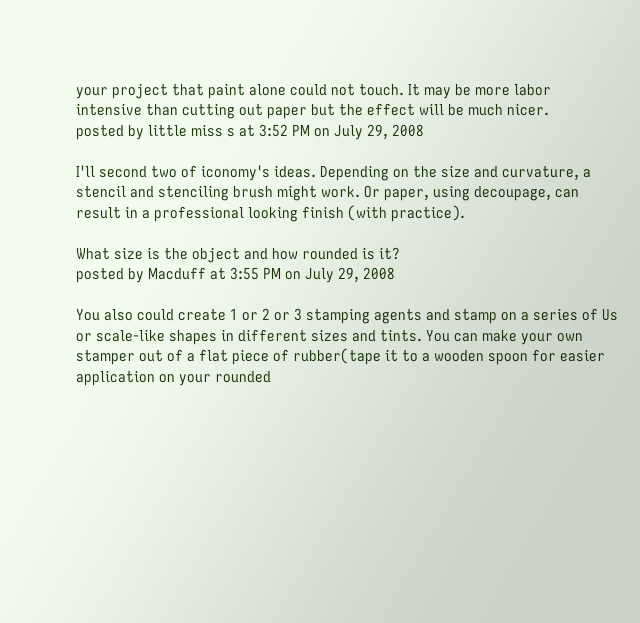your project that paint alone could not touch. It may be more labor intensive than cutting out paper but the effect will be much nicer.
posted by little miss s at 3:52 PM on July 29, 2008

I'll second two of iconomy's ideas. Depending on the size and curvature, a stencil and stenciling brush might work. Or paper, using decoupage, can result in a professional looking finish (with practice).

What size is the object and how rounded is it?
posted by Macduff at 3:55 PM on July 29, 2008

You also could create 1 or 2 or 3 stamping agents and stamp on a series of Us or scale-like shapes in different sizes and tints. You can make your own stamper out of a flat piece of rubber(tape it to a wooden spoon for easier application on your rounded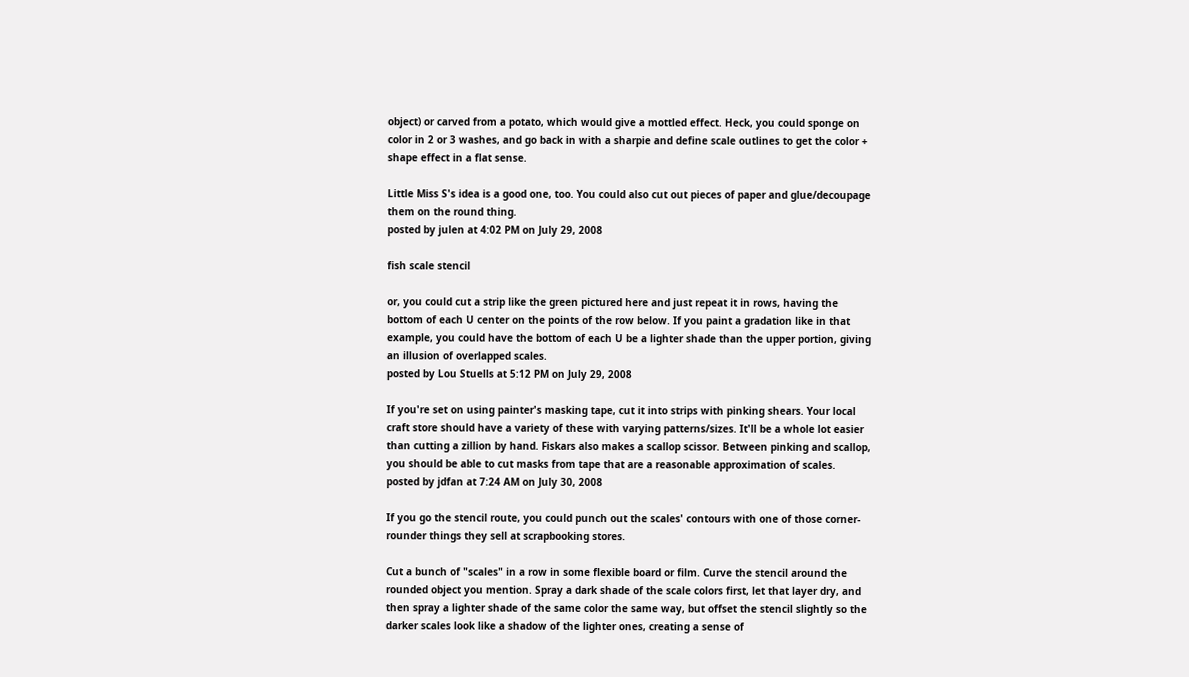object) or carved from a potato, which would give a mottled effect. Heck, you could sponge on color in 2 or 3 washes, and go back in with a sharpie and define scale outlines to get the color + shape effect in a flat sense.

Little Miss S's idea is a good one, too. You could also cut out pieces of paper and glue/decoupage them on the round thing.
posted by julen at 4:02 PM on July 29, 2008

fish scale stencil

or, you could cut a strip like the green pictured here and just repeat it in rows, having the bottom of each U center on the points of the row below. If you paint a gradation like in that example, you could have the bottom of each U be a lighter shade than the upper portion, giving an illusion of overlapped scales.
posted by Lou Stuells at 5:12 PM on July 29, 2008

If you're set on using painter's masking tape, cut it into strips with pinking shears. Your local craft store should have a variety of these with varying patterns/sizes. It'll be a whole lot easier than cutting a zillion by hand. Fiskars also makes a scallop scissor. Between pinking and scallop, you should be able to cut masks from tape that are a reasonable approximation of scales.
posted by jdfan at 7:24 AM on July 30, 2008

If you go the stencil route, you could punch out the scales' contours with one of those corner-rounder things they sell at scrapbooking stores.

Cut a bunch of "scales" in a row in some flexible board or film. Curve the stencil around the rounded object you mention. Spray a dark shade of the scale colors first, let that layer dry, and then spray a lighter shade of the same color the same way, but offset the stencil slightly so the darker scales look like a shadow of the lighter ones, creating a sense of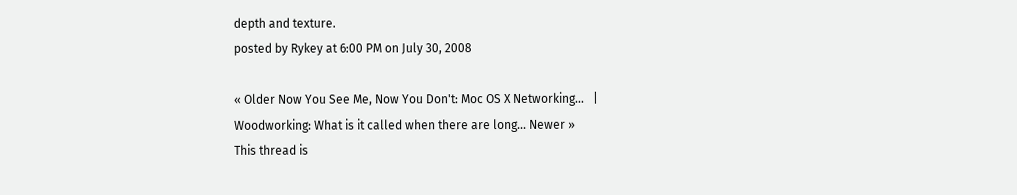depth and texture.
posted by Rykey at 6:00 PM on July 30, 2008

« Older Now You See Me, Now You Don't: Moc OS X Networking...   |   Woodworking: What is it called when there are long... Newer »
This thread is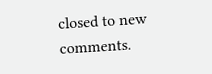closed to new comments.